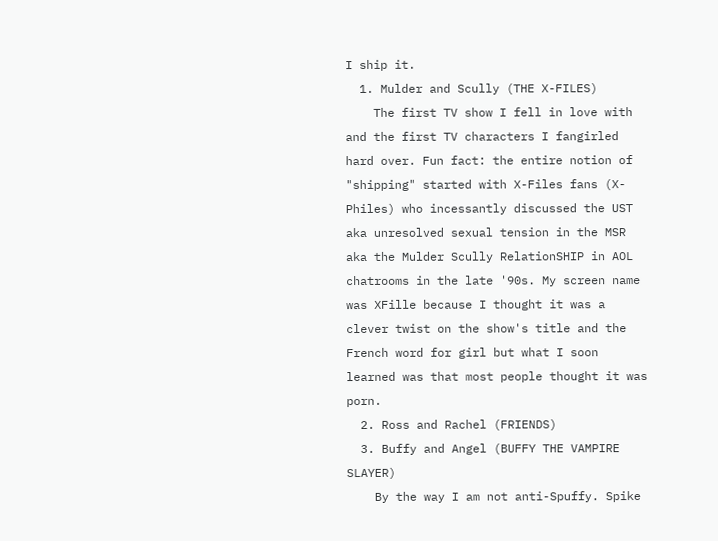I ship it.
  1. Mulder and Scully (THE X-FILES)
    The first TV show I fell in love with and the first TV characters I fangirled hard over. Fun fact: the entire notion of "shipping" started with X-Files fans (X-Philes) who incessantly discussed the UST aka unresolved sexual tension in the MSR aka the Mulder Scully RelationSHIP in AOL chatrooms in the late '90s. My screen name was XFille because I thought it was a clever twist on the show's title and the French word for girl but what I soon learned was that most people thought it was porn.
  2. Ross and Rachel (FRIENDS)
  3. Buffy and Angel (BUFFY THE VAMPIRE SLAYER)
    By the way I am not anti-Spuffy. Spike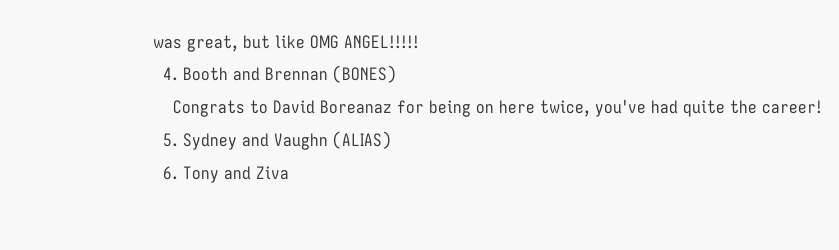was great, but like OMG ANGEL!!!!!
  4. Booth and Brennan (BONES)
    Congrats to David Boreanaz for being on here twice, you've had quite the career!
  5. Sydney and Vaughn (ALIAS)
  6. Tony and Ziva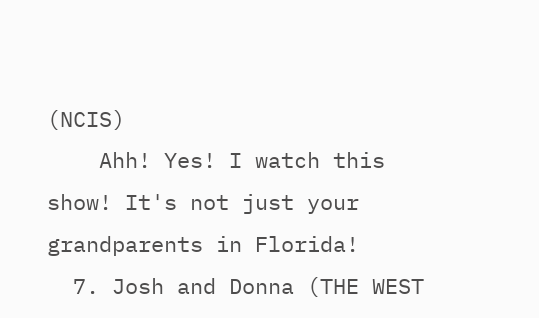(NCIS)
    Ahh! Yes! I watch this show! It's not just your grandparents in Florida!
  7. Josh and Donna (THE WEST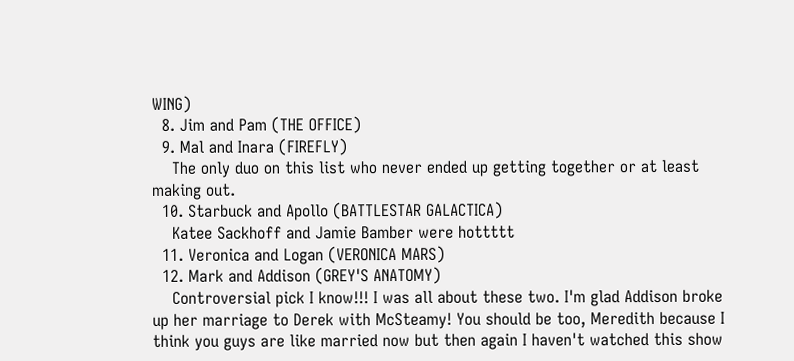WING)
  8. Jim and Pam (THE OFFICE)
  9. Mal and Inara (FIREFLY)
    The only duo on this list who never ended up getting together or at least making out.
  10. Starbuck and Apollo (BATTLESTAR GALACTICA)
    Katee Sackhoff and Jamie Bamber were hottttt
  11. Veronica and Logan (VERONICA MARS)
  12. Mark and Addison (GREY'S ANATOMY)
    Controversial pick I know!!! I was all about these two. I'm glad Addison broke up her marriage to Derek with McSteamy! You should be too, Meredith because I think you guys are like married now but then again I haven't watched this show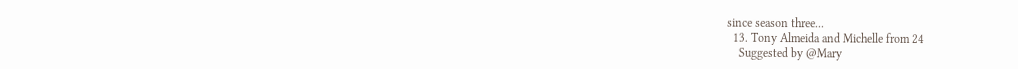since season three...
  13. Tony Almeida and Michelle from 24
    Suggested by @Mary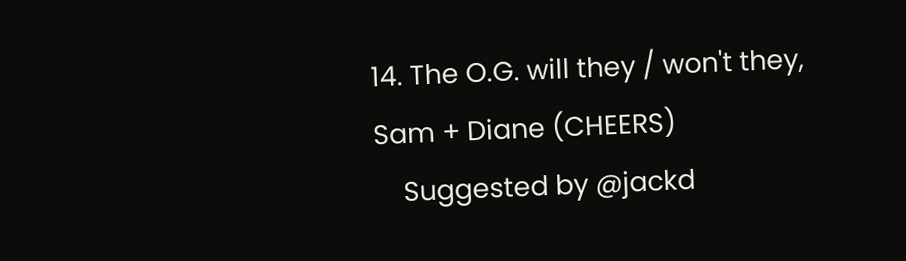14. The O.G. will they / won't they, Sam + Diane (CHEERS)
    Suggested by @jackd